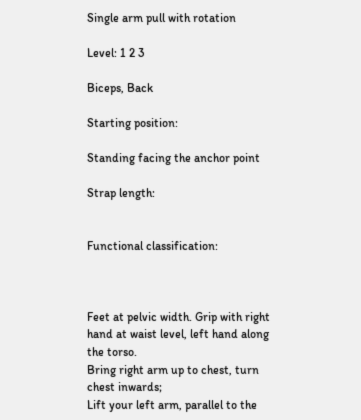Single arm pull with rotation

Level: 1 2 3

Biceps, Back

Starting position:

Standing facing the anchor point

Strap length:


Functional classification:



Feet at pelvic width. Grip with right hand at waist level, left hand along the torso.
Bring right arm up to chest, turn chest inwards;
Lift your left arm, parallel to the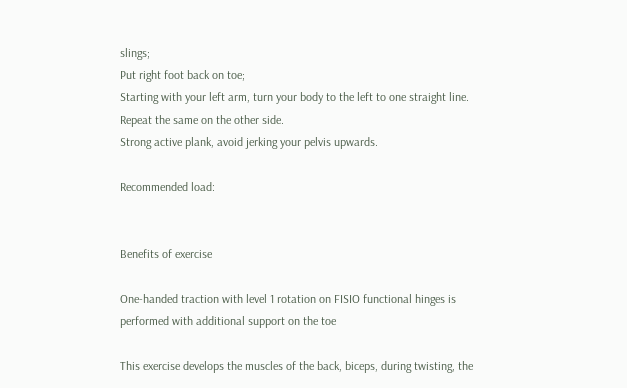slings;
Put right foot back on toe;
Starting with your left arm, turn your body to the left to one straight line.
Repeat the same on the other side.
Strong active plank, avoid jerking your pelvis upwards.

Recommended load:


Benefits of exercise

One-handed traction with level 1 rotation on FISIO functional hinges is performed with additional support on the toe

This exercise develops the muscles of the back, biceps, during twisting, the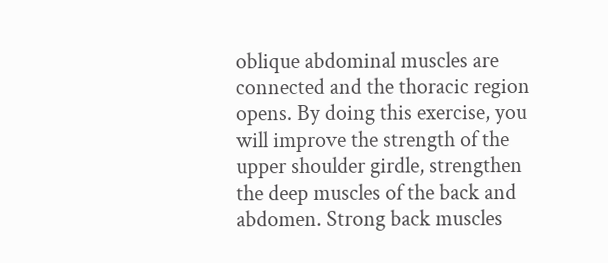oblique abdominal muscles are connected and the thoracic region opens. By doing this exercise, you will improve the strength of the upper shoulder girdle, strengthen the deep muscles of the back and abdomen. Strong back muscles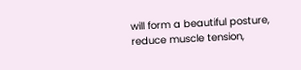will form a beautiful posture, reduce muscle tension,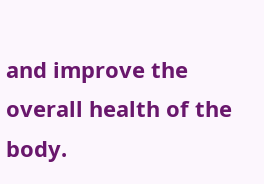and improve the overall health of the body.